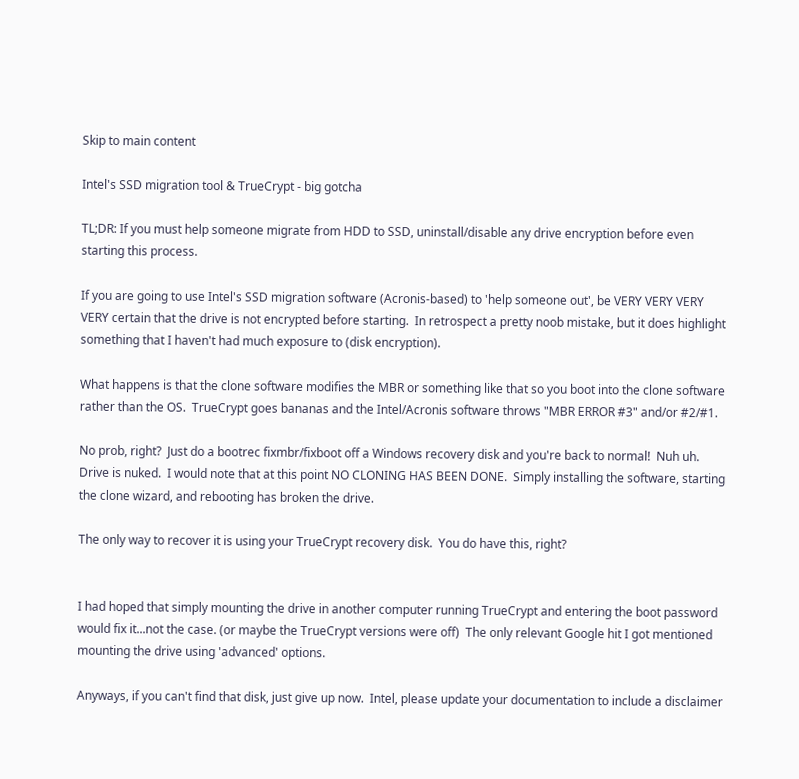Skip to main content

Intel's SSD migration tool & TrueCrypt - big gotcha

TL;DR: If you must help someone migrate from HDD to SSD, uninstall/disable any drive encryption before even starting this process.

If you are going to use Intel's SSD migration software (Acronis-based) to 'help someone out', be VERY VERY VERY VERY certain that the drive is not encrypted before starting.  In retrospect a pretty noob mistake, but it does highlight something that I haven't had much exposure to (disk encryption).

What happens is that the clone software modifies the MBR or something like that so you boot into the clone software rather than the OS.  TrueCrypt goes bananas and the Intel/Acronis software throws "MBR ERROR #3" and/or #2/#1.

No prob, right?  Just do a bootrec fixmbr/fixboot off a Windows recovery disk and you're back to normal!  Nuh uh.  Drive is nuked.  I would note that at this point NO CLONING HAS BEEN DONE.  Simply installing the software, starting the clone wizard, and rebooting has broken the drive.

The only way to recover it is using your TrueCrypt recovery disk.  You do have this, right?


I had hoped that simply mounting the drive in another computer running TrueCrypt and entering the boot password would fix it...not the case. (or maybe the TrueCrypt versions were off)  The only relevant Google hit I got mentioned mounting the drive using 'advanced' options.

Anyways, if you can't find that disk, just give up now.  Intel, please update your documentation to include a disclaimer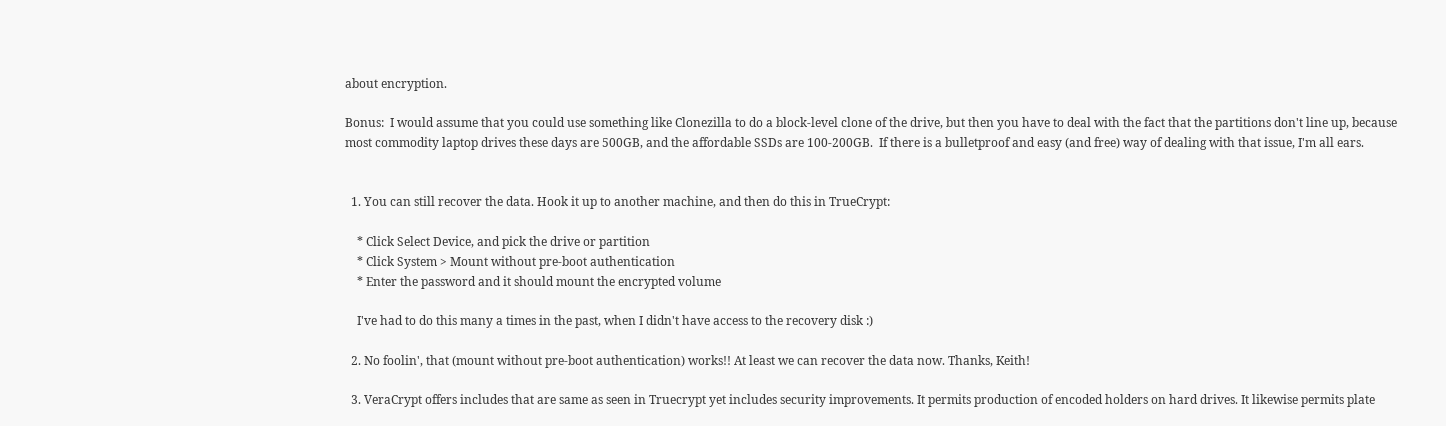about encryption.

Bonus:  I would assume that you could use something like Clonezilla to do a block-level clone of the drive, but then you have to deal with the fact that the partitions don't line up, because most commodity laptop drives these days are 500GB, and the affordable SSDs are 100-200GB.  If there is a bulletproof and easy (and free) way of dealing with that issue, I'm all ears.


  1. You can still recover the data. Hook it up to another machine, and then do this in TrueCrypt:

    * Click Select Device, and pick the drive or partition
    * Click System > Mount without pre-boot authentication
    * Enter the password and it should mount the encrypted volume

    I've had to do this many a times in the past, when I didn't have access to the recovery disk :)

  2. No foolin', that (mount without pre-boot authentication) works!! At least we can recover the data now. Thanks, Keith!

  3. VeraCrypt offers includes that are same as seen in Truecrypt yet includes security improvements. It permits production of encoded holders on hard drives. It likewise permits plate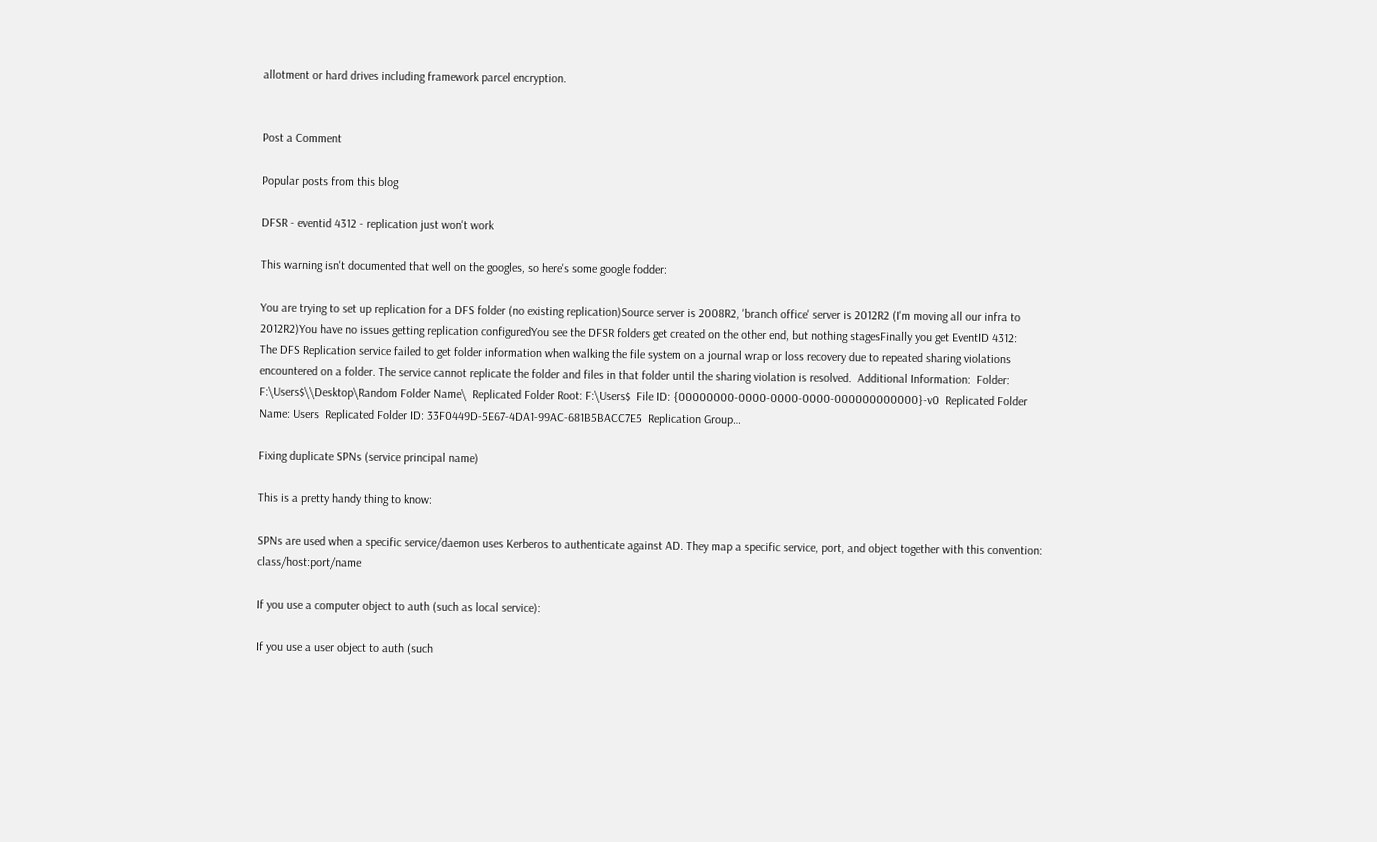allotment or hard drives including framework parcel encryption.


Post a Comment

Popular posts from this blog

DFSR - eventid 4312 - replication just won't work

This warning isn't documented that well on the googles, so here's some google fodder:

You are trying to set up replication for a DFS folder (no existing replication)Source server is 2008R2, 'branch office' server is 2012R2 (I'm moving all our infra to 2012R2)You have no issues getting replication configuredYou see the DFSR folders get created on the other end, but nothing stagesFinally you get EventID 4312:
The DFS Replication service failed to get folder information when walking the file system on a journal wrap or loss recovery due to repeated sharing violations encountered on a folder. The service cannot replicate the folder and files in that folder until the sharing violation is resolved.  Additional Information:  Folder: F:\Users$\\Desktop\Random Folder Name\  Replicated Folder Root: F:\Users$  File ID: {00000000-0000-0000-0000-000000000000}-v0  Replicated Folder Name: Users  Replicated Folder ID: 33F0449D-5E67-4DA1-99AC-681B5BACC7E5  Replication Group…

Fixing duplicate SPNs (service principal name)

This is a pretty handy thing to know:

SPNs are used when a specific service/daemon uses Kerberos to authenticate against AD. They map a specific service, port, and object together with this convention: class/host:port/name

If you use a computer object to auth (such as local service):

If you use a user object to auth (such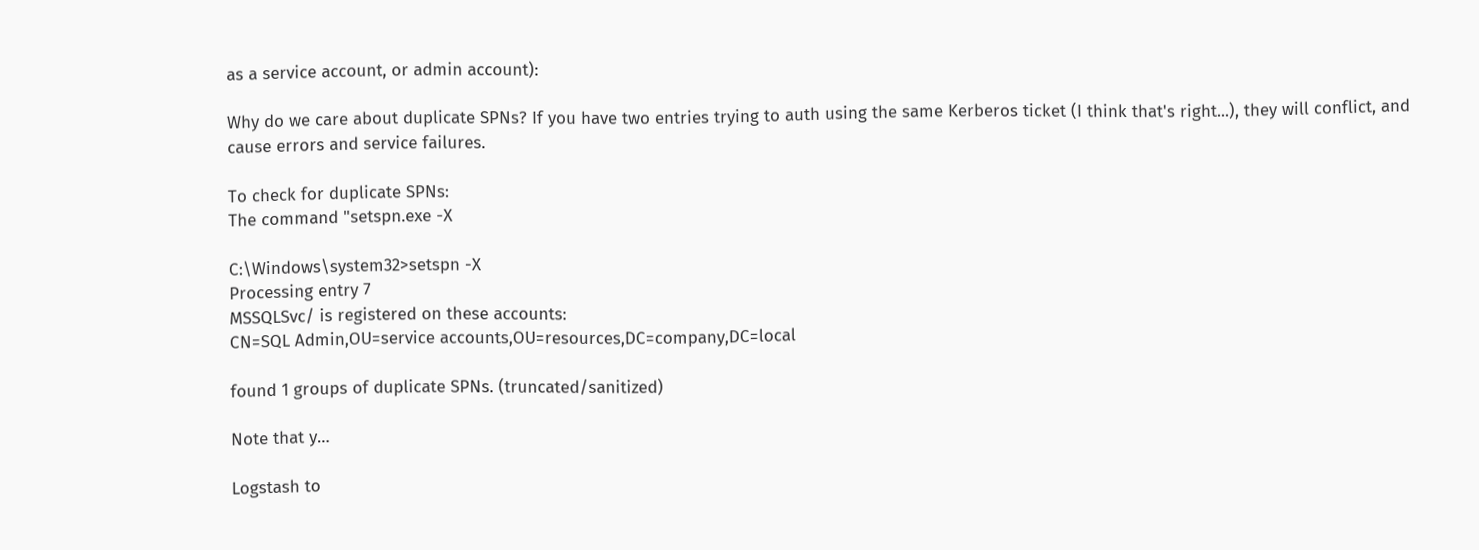as a service account, or admin account):

Why do we care about duplicate SPNs? If you have two entries trying to auth using the same Kerberos ticket (I think that's right...), they will conflict, and cause errors and service failures.

To check for duplicate SPNs:
The command "setspn.exe -X

C:\Windows\system32>setspn -X
Processing entry 7
MSSQLSvc/ is registered on these accounts:
CN=SQL Admin,OU=service accounts,OU=resources,DC=company,DC=local

found 1 groups of duplicate SPNs. (truncated/sanitized)

Note that y…

Logstash to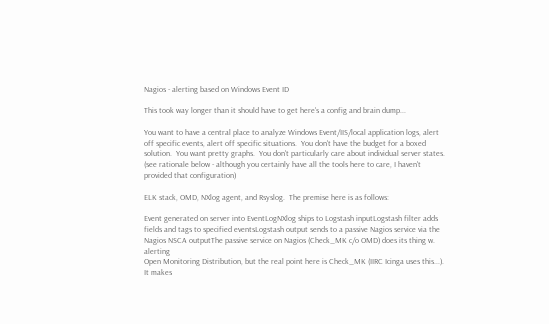Nagios - alerting based on Windows Event ID

This took way longer than it should have to get here's a config and brain dump...

You want to have a central place to analyze Windows Event/IIS/local application logs, alert off specific events, alert off specific situations.  You don't have the budget for a boxed solution.  You want pretty graphs.  You don't particularly care about individual server states.  (see rationale below - although you certainly have all the tools here to care, I haven't provided that configuration)

ELK stack, OMD, NXlog agent, and Rsyslog.  The premise here is as follows:

Event generated on server into EventLogNXlog ships to Logstash inputLogstash filter adds fields and tags to specified eventsLogstash output sends to a passive Nagios service via the Nagios NSCA outputThe passive service on Nagios (Check_MK c/o OMD) does its thing w. alerting
Open Monitoring Distribution, but the real point here is Check_MK (IIRC Icinga uses this...).  It makes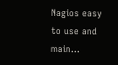Nagios easy to use and main…